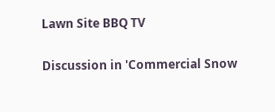Lawn Site BBQ TV

Discussion in 'Commercial Snow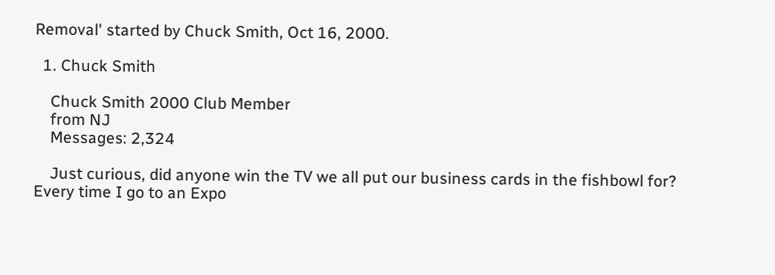Removal' started by Chuck Smith, Oct 16, 2000.

  1. Chuck Smith

    Chuck Smith 2000 Club Member
    from NJ
    Messages: 2,324

    Just curious, did anyone win the TV we all put our business cards in the fishbowl for? Every time I go to an Expo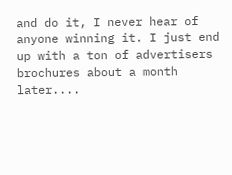and do it, I never hear of anyone winning it. I just end up with a ton of advertisers brochures about a month later....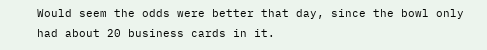Would seem the odds were better that day, since the bowl only had about 20 business cards in it.